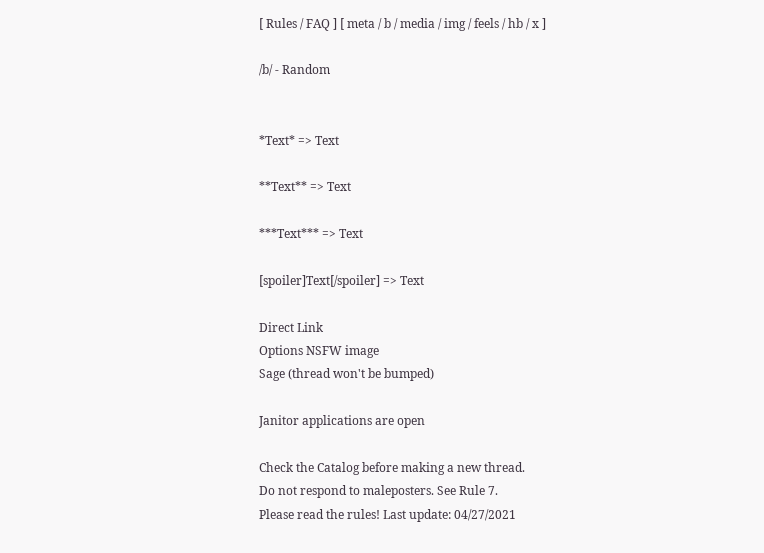[ Rules / FAQ ] [ meta / b / media / img / feels / hb / x ]

/b/ - Random


*Text* => Text

**Text** => Text

***Text*** => Text

[spoiler]Text[/spoiler] => Text

Direct Link
Options NSFW image
Sage (thread won't be bumped)

Janitor applications are open

Check the Catalog before making a new thread.
Do not respond to maleposters. See Rule 7.
Please read the rules! Last update: 04/27/2021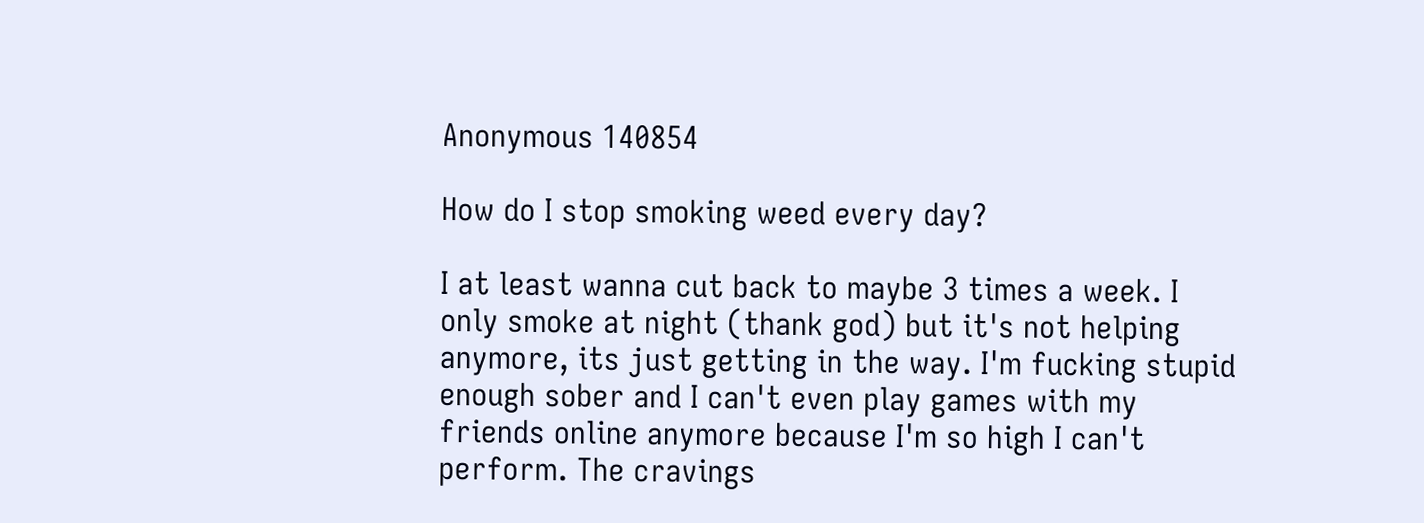Anonymous 140854

How do I stop smoking weed every day?

I at least wanna cut back to maybe 3 times a week. I only smoke at night (thank god) but it's not helping anymore, its just getting in the way. I'm fucking stupid enough sober and I can't even play games with my friends online anymore because I'm so high I can't perform. The cravings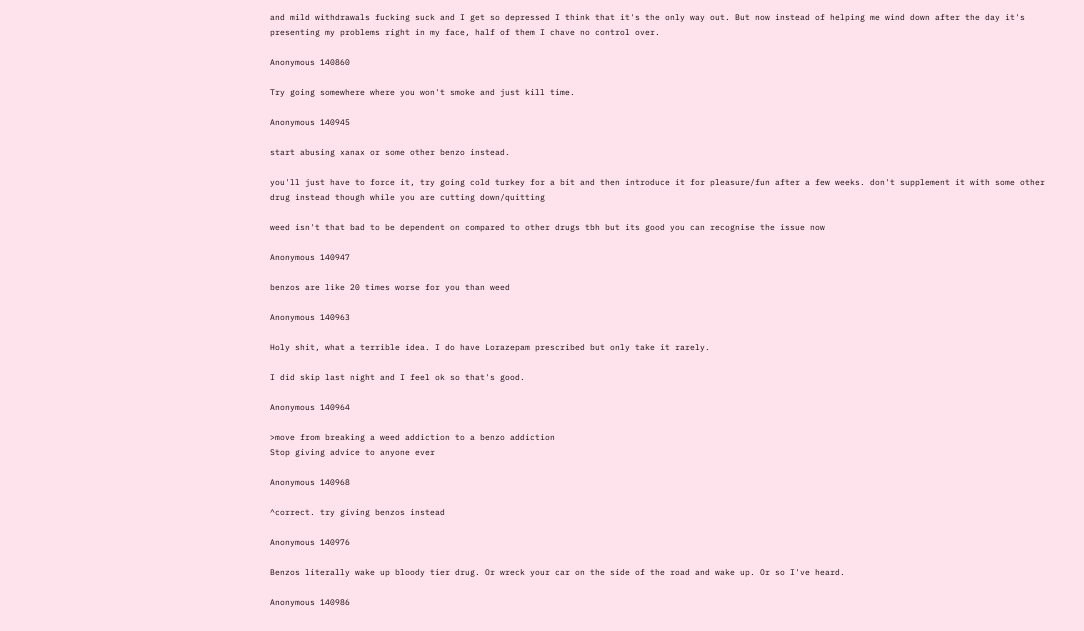and mild withdrawals fucking suck and I get so depressed I think that it's the only way out. But now instead of helping me wind down after the day it's presenting my problems right in my face, half of them I chave no control over.

Anonymous 140860

Try going somewhere where you won't smoke and just kill time.

Anonymous 140945

start abusing xanax or some other benzo instead.

you'll just have to force it, try going cold turkey for a bit and then introduce it for pleasure/fun after a few weeks. don't supplement it with some other drug instead though while you are cutting down/quitting

weed isn't that bad to be dependent on compared to other drugs tbh but its good you can recognise the issue now

Anonymous 140947

benzos are like 20 times worse for you than weed

Anonymous 140963

Holy shit, what a terrible idea. I do have Lorazepam prescribed but only take it rarely.

I did skip last night and I feel ok so that's good.

Anonymous 140964

>move from breaking a weed addiction to a benzo addiction
Stop giving advice to anyone ever

Anonymous 140968

^correct. try giving benzos instead

Anonymous 140976

Benzos literally wake up bloody tier drug. Or wreck your car on the side of the road and wake up. Or so I've heard.

Anonymous 140986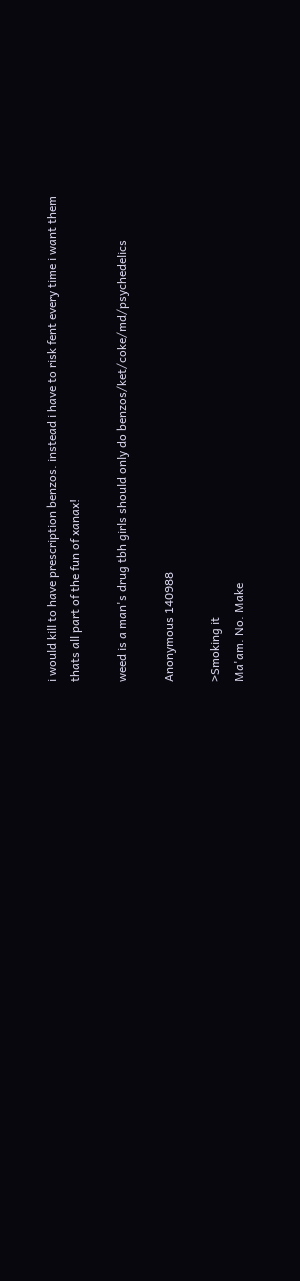i would kill to have prescription benzos. instead i have to risk fent every time i want them
thats all part of the fun of xanax!

weed is a man's drug tbh girls should only do benzos/ket/coke/md/psychedelics

Anonymous 140988

>Smoking it
Ma'am. No. Make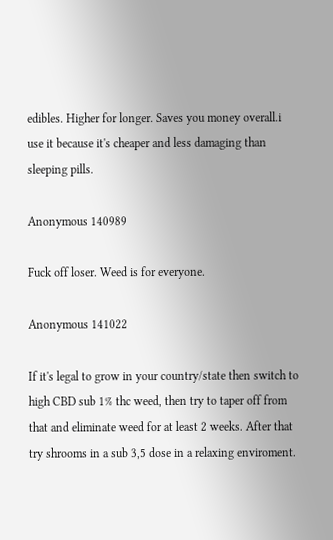edibles. Higher for longer. Saves you money overall.i use it because it's cheaper and less damaging than sleeping pills.

Anonymous 140989

Fuck off loser. Weed is for everyone.

Anonymous 141022

If it's legal to grow in your country/state then switch to high CBD sub 1% thc weed, then try to taper off from that and eliminate weed for at least 2 weeks. After that try shrooms in a sub 3,5 dose in a relaxing enviroment.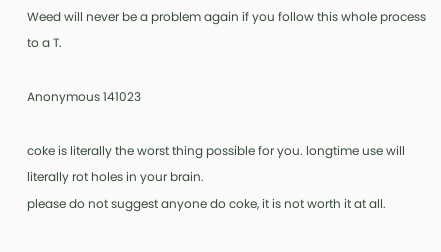Weed will never be a problem again if you follow this whole process to a T.

Anonymous 141023

coke is literally the worst thing possible for you. longtime use will literally rot holes in your brain.
please do not suggest anyone do coke, it is not worth it at all.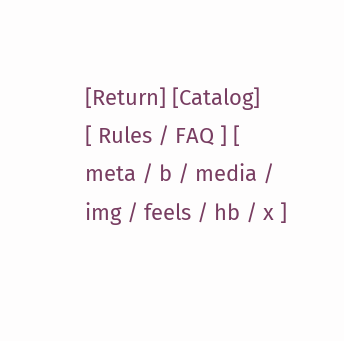[Return] [Catalog]
[ Rules / FAQ ] [ meta / b / media / img / feels / hb / x ]